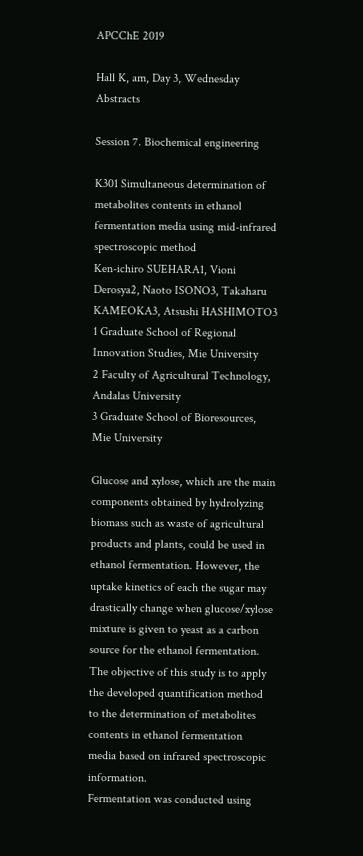APCChE 2019

Hall K, am, Day 3, Wednesday Abstracts

Session 7. Biochemical engineering

K301 Simultaneous determination of metabolites contents in ethanol fermentation media using mid-infrared spectroscopic method
Ken-ichiro SUEHARA1, Vioni Derosya2, Naoto ISONO3, Takaharu KAMEOKA3, Atsushi HASHIMOTO3
1 Graduate School of Regional Innovation Studies, Mie University
2 Faculty of Agricultural Technology, Andalas University
3 Graduate School of Bioresources, Mie University

Glucose and xylose, which are the main components obtained by hydrolyzing biomass such as waste of agricultural products and plants, could be used in ethanol fermentation. However, the uptake kinetics of each the sugar may drastically change when glucose/xylose mixture is given to yeast as a carbon source for the ethanol fermentation. The objective of this study is to apply the developed quantification method to the determination of metabolites contents in ethanol fermentation media based on infrared spectroscopic information.
Fermentation was conducted using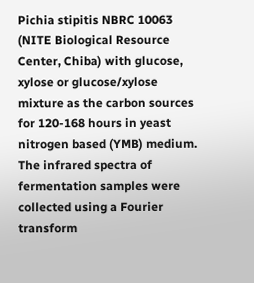Pichia stipitis NBRC 10063 (NITE Biological Resource Center, Chiba) with glucose, xylose or glucose/xylose mixture as the carbon sources for 120-168 hours in yeast nitrogen based (YMB) medium. The infrared spectra of fermentation samples were collected using a Fourier transform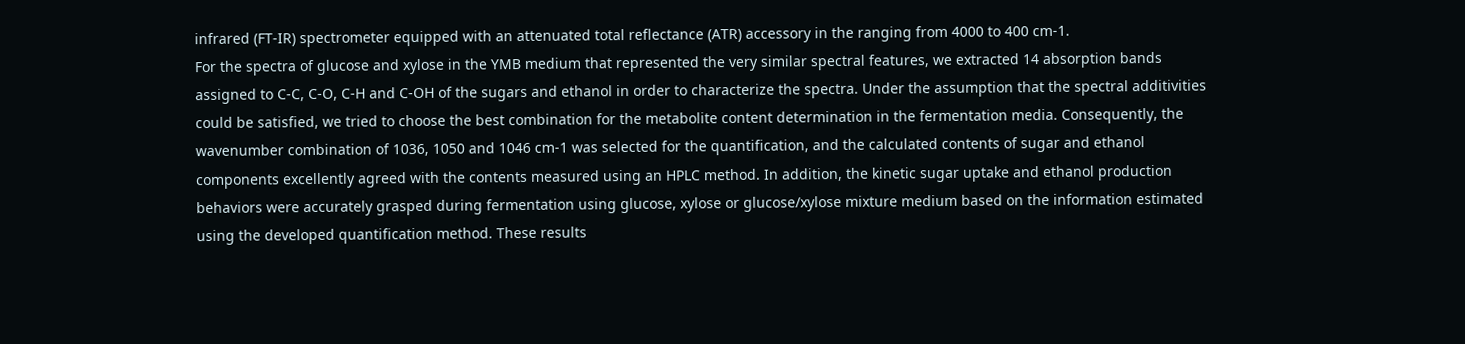infrared (FT-IR) spectrometer equipped with an attenuated total reflectance (ATR) accessory in the ranging from 4000 to 400 cm-1.
For the spectra of glucose and xylose in the YMB medium that represented the very similar spectral features, we extracted 14 absorption bands assigned to C-C, C-O, C-H and C-OH of the sugars and ethanol in order to characterize the spectra. Under the assumption that the spectral additivities could be satisfied, we tried to choose the best combination for the metabolite content determination in the fermentation media. Consequently, the wavenumber combination of 1036, 1050 and 1046 cm-1 was selected for the quantification, and the calculated contents of sugar and ethanol components excellently agreed with the contents measured using an HPLC method. In addition, the kinetic sugar uptake and ethanol production behaviors were accurately grasped during fermentation using glucose, xylose or glucose/xylose mixture medium based on the information estimated using the developed quantification method. These results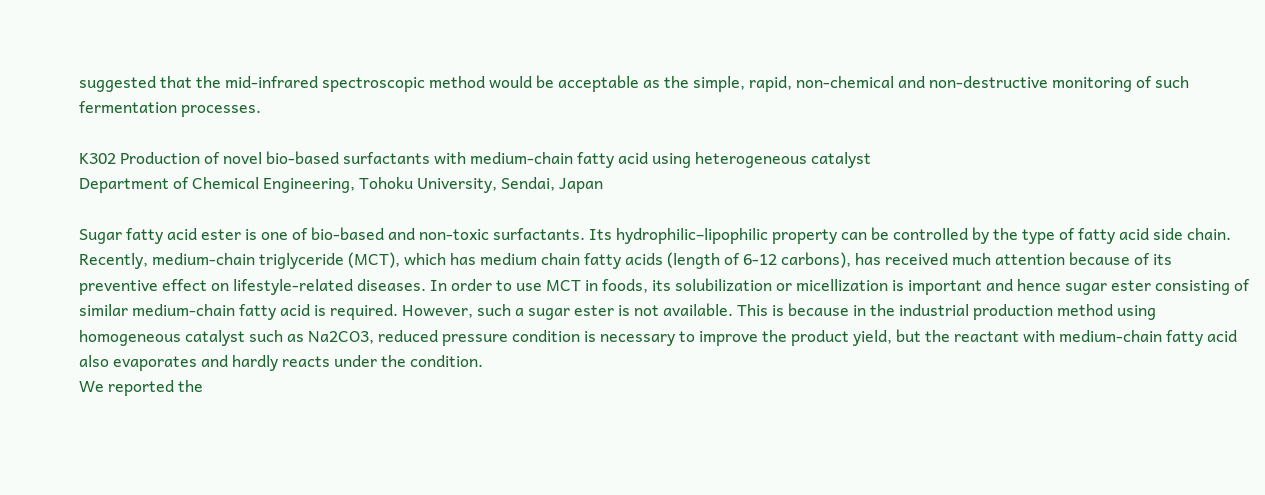suggested that the mid-infrared spectroscopic method would be acceptable as the simple, rapid, non-chemical and non-destructive monitoring of such fermentation processes.

K302 Production of novel bio-based surfactants with medium-chain fatty acid using heterogeneous catalyst
Department of Chemical Engineering, Tohoku University, Sendai, Japan

Sugar fatty acid ester is one of bio-based and non-toxic surfactants. Its hydrophilic–lipophilic property can be controlled by the type of fatty acid side chain. Recently, medium-chain triglyceride (MCT), which has medium chain fatty acids (length of 6-12 carbons), has received much attention because of its preventive effect on lifestyle-related diseases. In order to use MCT in foods, its solubilization or micellization is important and hence sugar ester consisting of similar medium-chain fatty acid is required. However, such a sugar ester is not available. This is because in the industrial production method using homogeneous catalyst such as Na2CO3, reduced pressure condition is necessary to improve the product yield, but the reactant with medium-chain fatty acid also evaporates and hardly reacts under the condition.
We reported the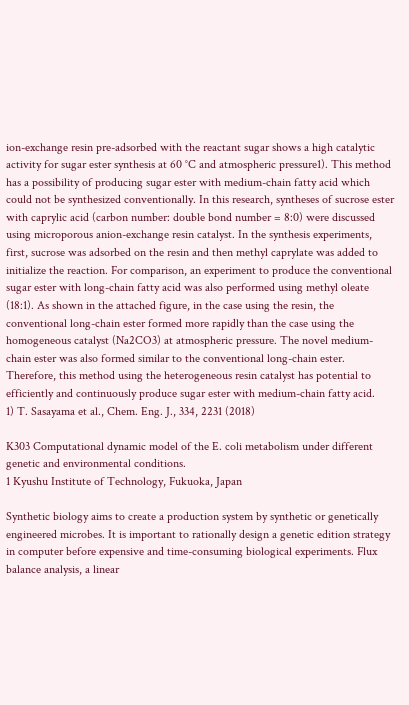ion-exchange resin pre-adsorbed with the reactant sugar shows a high catalytic activity for sugar ester synthesis at 60 °C and atmospheric pressure1). This method has a possibility of producing sugar ester with medium-chain fatty acid which could not be synthesized conventionally. In this research, syntheses of sucrose ester with caprylic acid (carbon number: double bond number = 8:0) were discussed using microporous anion-exchange resin catalyst. In the synthesis experiments, first, sucrose was adsorbed on the resin and then methyl caprylate was added to initialize the reaction. For comparison, an experiment to produce the conventional sugar ester with long-chain fatty acid was also performed using methyl oleate (18:1). As shown in the attached figure, in the case using the resin, the conventional long-chain ester formed more rapidly than the case using the homogeneous catalyst (Na2CO3) at atmospheric pressure. The novel medium-chain ester was also formed similar to the conventional long-chain ester. Therefore, this method using the heterogeneous resin catalyst has potential to efficiently and continuously produce sugar ester with medium-chain fatty acid.
1) T. Sasayama et al., Chem. Eng. J., 334, 2231 (2018)

K303 Computational dynamic model of the E. coli metabolism under different genetic and environmental conditions.
1 Kyushu Institute of Technology, Fukuoka, Japan

Synthetic biology aims to create a production system by synthetic or genetically engineered microbes. It is important to rationally design a genetic edition strategy in computer before expensive and time-consuming biological experiments. Flux balance analysis, a linear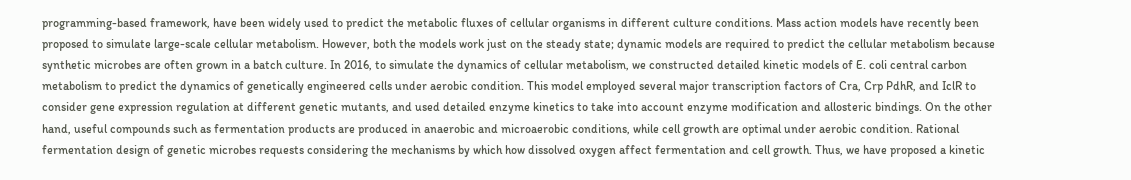programming-based framework, have been widely used to predict the metabolic fluxes of cellular organisms in different culture conditions. Mass action models have recently been proposed to simulate large-scale cellular metabolism. However, both the models work just on the steady state; dynamic models are required to predict the cellular metabolism because synthetic microbes are often grown in a batch culture. In 2016, to simulate the dynamics of cellular metabolism, we constructed detailed kinetic models of E. coli central carbon metabolism to predict the dynamics of genetically engineered cells under aerobic condition. This model employed several major transcription factors of Cra, Crp PdhR, and IclR to consider gene expression regulation at different genetic mutants, and used detailed enzyme kinetics to take into account enzyme modification and allosteric bindings. On the other hand, useful compounds such as fermentation products are produced in anaerobic and microaerobic conditions, while cell growth are optimal under aerobic condition. Rational fermentation design of genetic microbes requests considering the mechanisms by which how dissolved oxygen affect fermentation and cell growth. Thus, we have proposed a kinetic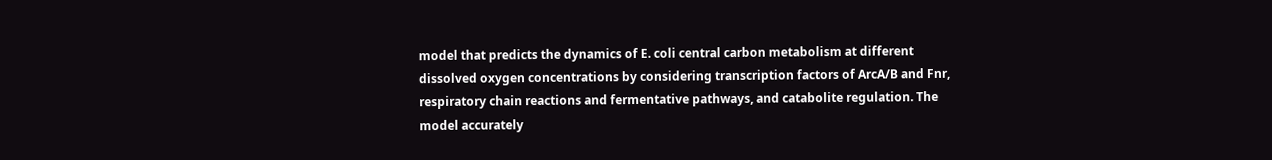model that predicts the dynamics of E. coli central carbon metabolism at different dissolved oxygen concentrations by considering transcription factors of ArcA/B and Fnr, respiratory chain reactions and fermentative pathways, and catabolite regulation. The model accurately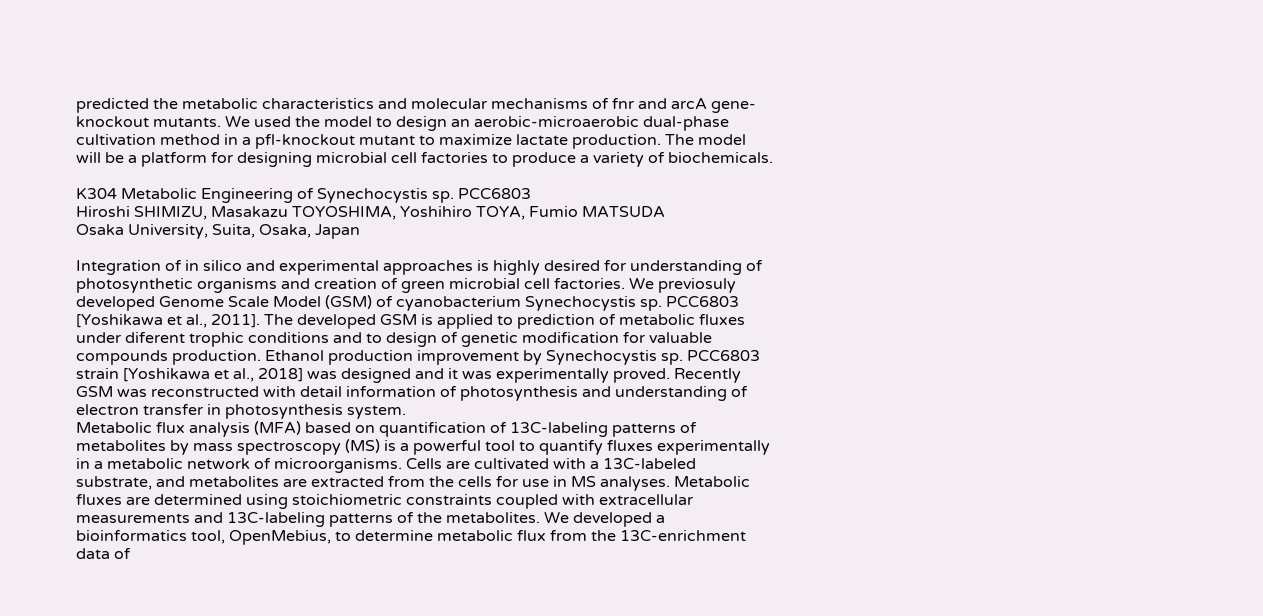predicted the metabolic characteristics and molecular mechanisms of fnr and arcA gene-knockout mutants. We used the model to design an aerobic-microaerobic dual-phase cultivation method in a pfl-knockout mutant to maximize lactate production. The model will be a platform for designing microbial cell factories to produce a variety of biochemicals.

K304 Metabolic Engineering of Synechocystis sp. PCC6803
Hiroshi SHIMIZU, Masakazu TOYOSHIMA, Yoshihiro TOYA, Fumio MATSUDA
Osaka University, Suita, Osaka, Japan

Integration of in silico and experimental approaches is highly desired for understanding of photosynthetic organisms and creation of green microbial cell factories. We previosuly developed Genome Scale Model (GSM) of cyanobacterium Synechocystis sp. PCC6803 [Yoshikawa et al., 2011]. The developed GSM is applied to prediction of metabolic fluxes under diferent trophic conditions and to design of genetic modification for valuable compounds production. Ethanol production improvement by Synechocystis sp. PCC6803 strain [Yoshikawa et al., 2018] was designed and it was experimentally proved. Recently GSM was reconstructed with detail information of photosynthesis and understanding of electron transfer in photosynthesis system.
Metabolic flux analysis (MFA) based on quantification of 13C-labeling patterns of metabolites by mass spectroscopy (MS) is a powerful tool to quantify fluxes experimentally in a metabolic network of microorganisms. Cells are cultivated with a 13C-labeled substrate, and metabolites are extracted from the cells for use in MS analyses. Metabolic fluxes are determined using stoichiometric constraints coupled with extracellular measurements and 13C-labeling patterns of the metabolites. We developed a bioinformatics tool, OpenMebius, to determine metabolic flux from the 13C-enrichment data of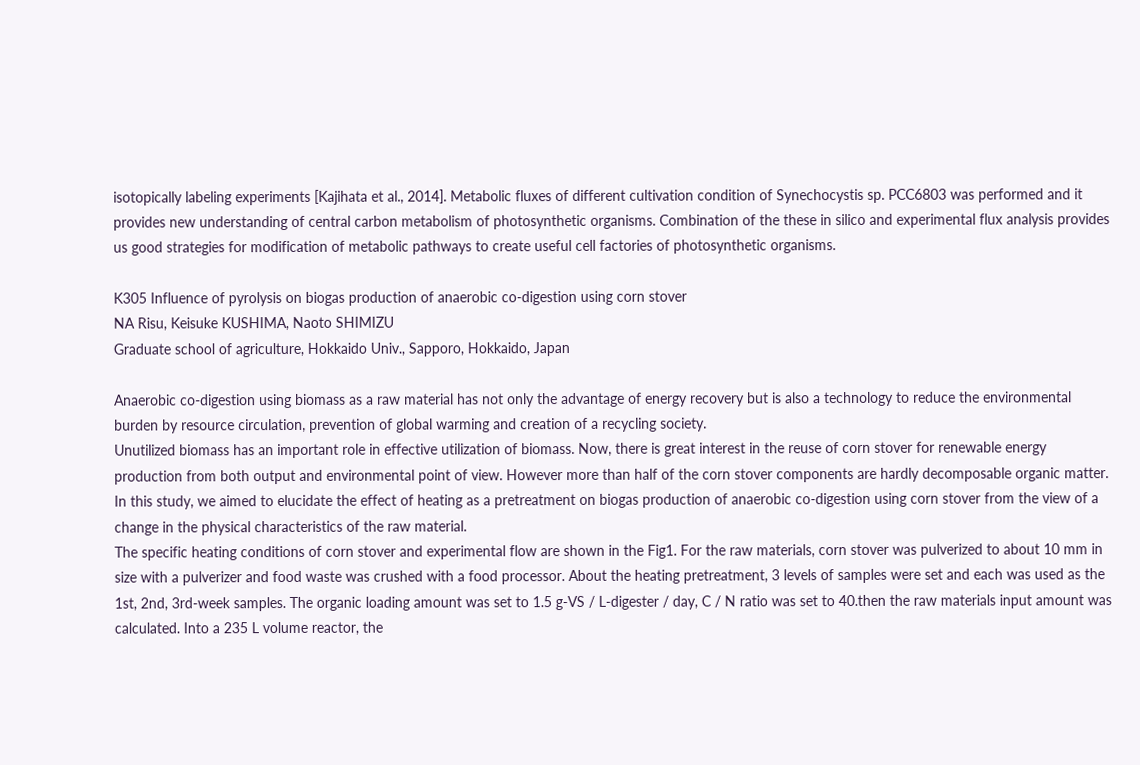isotopically labeling experiments [Kajihata et al., 2014]. Metabolic fluxes of different cultivation condition of Synechocystis sp. PCC6803 was performed and it provides new understanding of central carbon metabolism of photosynthetic organisms. Combination of the these in silico and experimental flux analysis provides us good strategies for modification of metabolic pathways to create useful cell factories of photosynthetic organisms.

K305 Influence of pyrolysis on biogas production of anaerobic co-digestion using corn stover
NA Risu, Keisuke KUSHIMA, Naoto SHIMIZU
Graduate school of agriculture, Hokkaido Univ., Sapporo, Hokkaido, Japan

Anaerobic co-digestion using biomass as a raw material has not only the advantage of energy recovery but is also a technology to reduce the environmental burden by resource circulation, prevention of global warming and creation of a recycling society.
Unutilized biomass has an important role in effective utilization of biomass. Now, there is great interest in the reuse of corn stover for renewable energy production from both output and environmental point of view. However more than half of the corn stover components are hardly decomposable organic matter. In this study, we aimed to elucidate the effect of heating as a pretreatment on biogas production of anaerobic co-digestion using corn stover from the view of a change in the physical characteristics of the raw material.
The specific heating conditions of corn stover and experimental flow are shown in the Fig1. For the raw materials, corn stover was pulverized to about 10 mm in size with a pulverizer and food waste was crushed with a food processor. About the heating pretreatment, 3 levels of samples were set and each was used as the 1st, 2nd, 3rd-week samples. The organic loading amount was set to 1.5 g-VS / L-digester / day, C / N ratio was set to 40.then the raw materials input amount was calculated. Into a 235 L volume reactor, the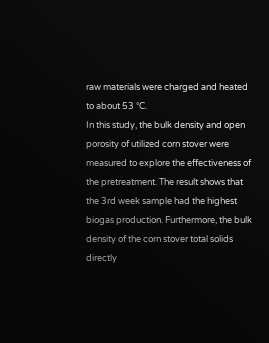raw materials were charged and heated to about 53 °C.
In this study, the bulk density and open porosity of utilized corn stover were measured to explore the effectiveness of the pretreatment. The result shows that the 3rd week sample had the highest biogas production. Furthermore, the bulk density of the corn stover total solids directly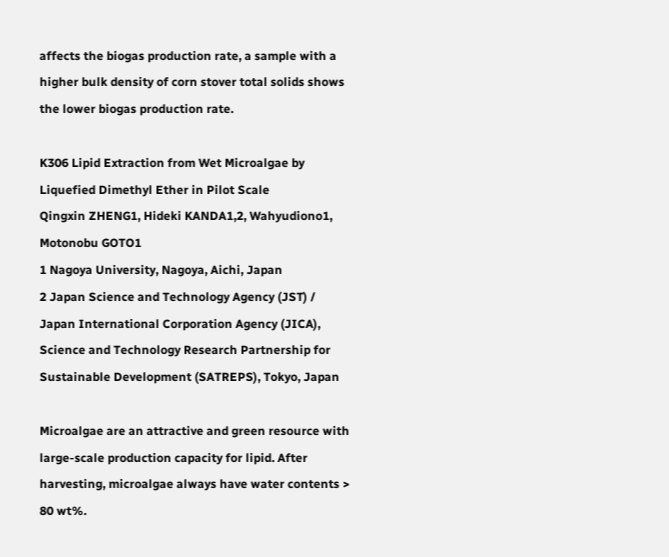affects the biogas production rate, a sample with a higher bulk density of corn stover total solids shows the lower biogas production rate.

K306 Lipid Extraction from Wet Microalgae by Liquefied Dimethyl Ether in Pilot Scale
Qingxin ZHENG1, Hideki KANDA1,2, Wahyudiono1, Motonobu GOTO1
1 Nagoya University, Nagoya, Aichi, Japan
2 Japan Science and Technology Agency (JST) / Japan International Corporation Agency (JICA), Science and Technology Research Partnership for Sustainable Development (SATREPS), Tokyo, Japan

Microalgae are an attractive and green resource with large-scale production capacity for lipid. After harvesting, microalgae always have water contents > 80 wt%.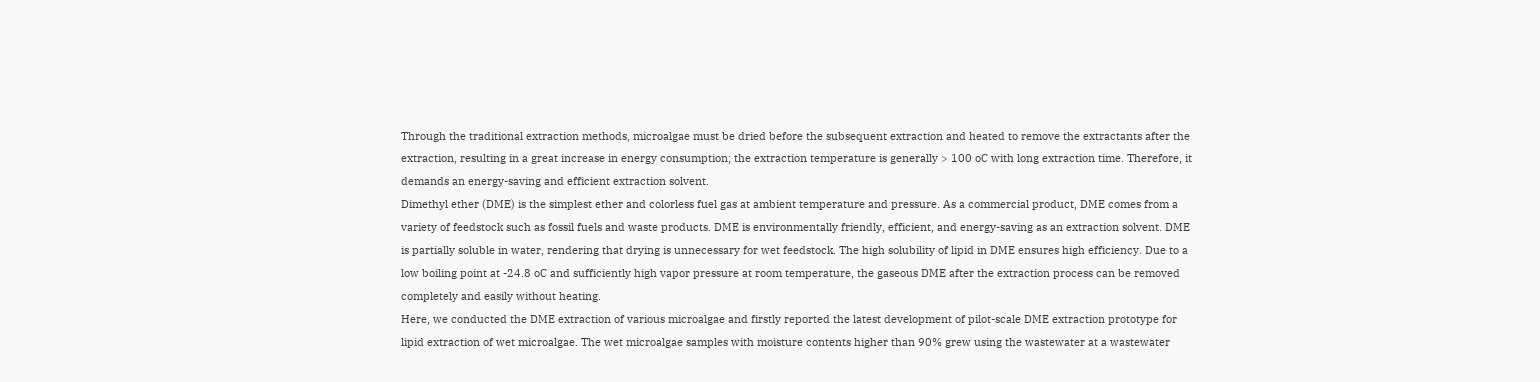Through the traditional extraction methods, microalgae must be dried before the subsequent extraction and heated to remove the extractants after the extraction, resulting in a great increase in energy consumption; the extraction temperature is generally > 100 oC with long extraction time. Therefore, it demands an energy-saving and efficient extraction solvent.
Dimethyl ether (DME) is the simplest ether and colorless fuel gas at ambient temperature and pressure. As a commercial product, DME comes from a variety of feedstock such as fossil fuels and waste products. DME is environmentally friendly, efficient, and energy-saving as an extraction solvent. DME is partially soluble in water, rendering that drying is unnecessary for wet feedstock. The high solubility of lipid in DME ensures high efficiency. Due to a low boiling point at -24.8 oC and sufficiently high vapor pressure at room temperature, the gaseous DME after the extraction process can be removed completely and easily without heating.
Here, we conducted the DME extraction of various microalgae and firstly reported the latest development of pilot-scale DME extraction prototype for lipid extraction of wet microalgae. The wet microalgae samples with moisture contents higher than 90% grew using the wastewater at a wastewater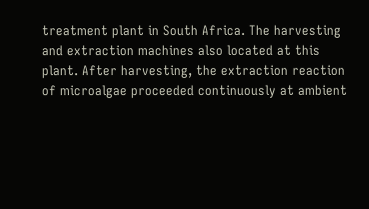treatment plant in South Africa. The harvesting and extraction machines also located at this plant. After harvesting, the extraction reaction of microalgae proceeded continuously at ambient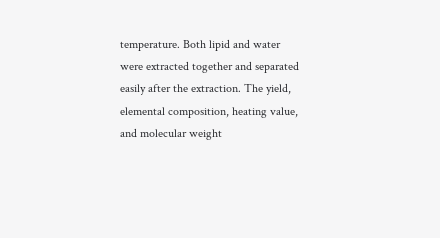temperature. Both lipid and water were extracted together and separated easily after the extraction. The yield, elemental composition, heating value, and molecular weight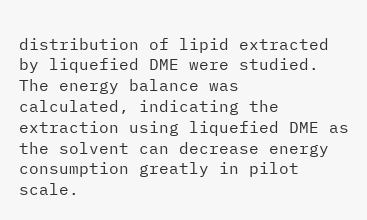distribution of lipid extracted by liquefied DME were studied. The energy balance was calculated, indicating the extraction using liquefied DME as the solvent can decrease energy consumption greatly in pilot scale.